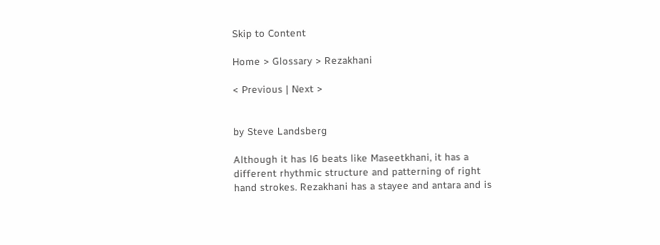Skip to Content

Home > Glossary > Rezakhani

< Previous | Next >


by Steve Landsberg

Although it has l6 beats like Maseetkhani, it has a different rhythmic structure and patterning of right hand strokes. Rezakhani has a stayee and antara and is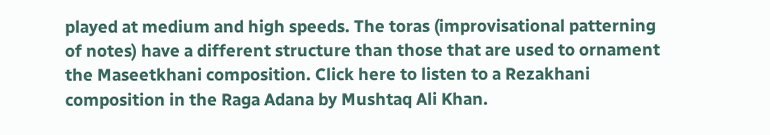played at medium and high speeds. The toras (improvisational patterning of notes) have a different structure than those that are used to ornament the Maseetkhani composition. Click here to listen to a Rezakhani composition in the Raga Adana by Mushtaq Ali Khan.